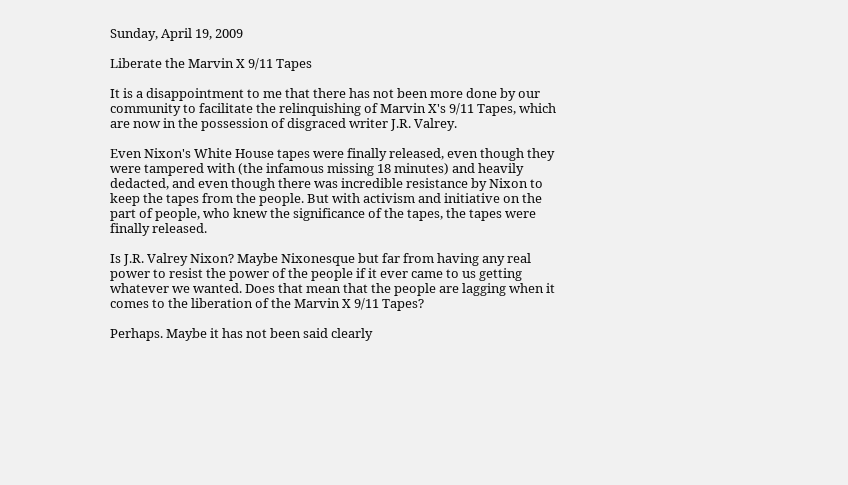Sunday, April 19, 2009

Liberate the Marvin X 9/11 Tapes

It is a disappointment to me that there has not been more done by our community to facilitate the relinquishing of Marvin X's 9/11 Tapes, which are now in the possession of disgraced writer J.R. Valrey.

Even Nixon's White House tapes were finally released, even though they were tampered with (the infamous missing 18 minutes) and heavily dedacted, and even though there was incredible resistance by Nixon to keep the tapes from the people. But with activism and initiative on the part of people, who knew the significance of the tapes, the tapes were finally released.

Is J.R. Valrey Nixon? Maybe Nixonesque but far from having any real power to resist the power of the people if it ever came to us getting whatever we wanted. Does that mean that the people are lagging when it comes to the liberation of the Marvin X 9/11 Tapes?

Perhaps. Maybe it has not been said clearly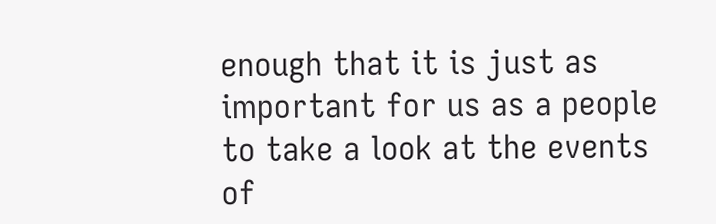enough that it is just as important for us as a people to take a look at the events of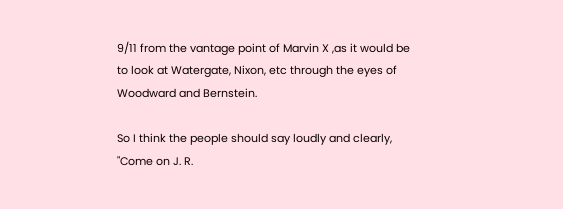9/11 from the vantage point of Marvin X ,as it would be to look at Watergate, Nixon, etc through the eyes of Woodward and Bernstein.

So I think the people should say loudly and clearly, "Come on J. R.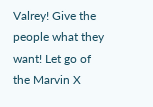Valrey! Give the people what they want! Let go of the Marvin X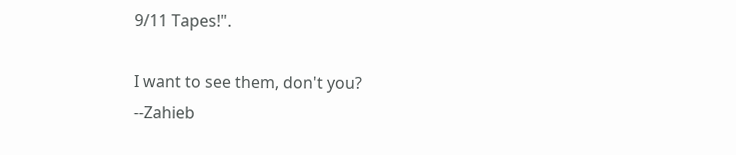9/11 Tapes!".

I want to see them, don't you?
--Zahieb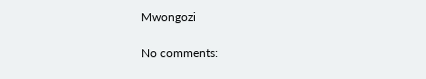Mwongozi

No comments: